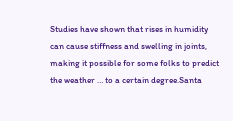Studies have shown that rises in humidity can cause stiffness and swelling in joints, making it possible for some folks to predict the weather … to a certain degree.Santa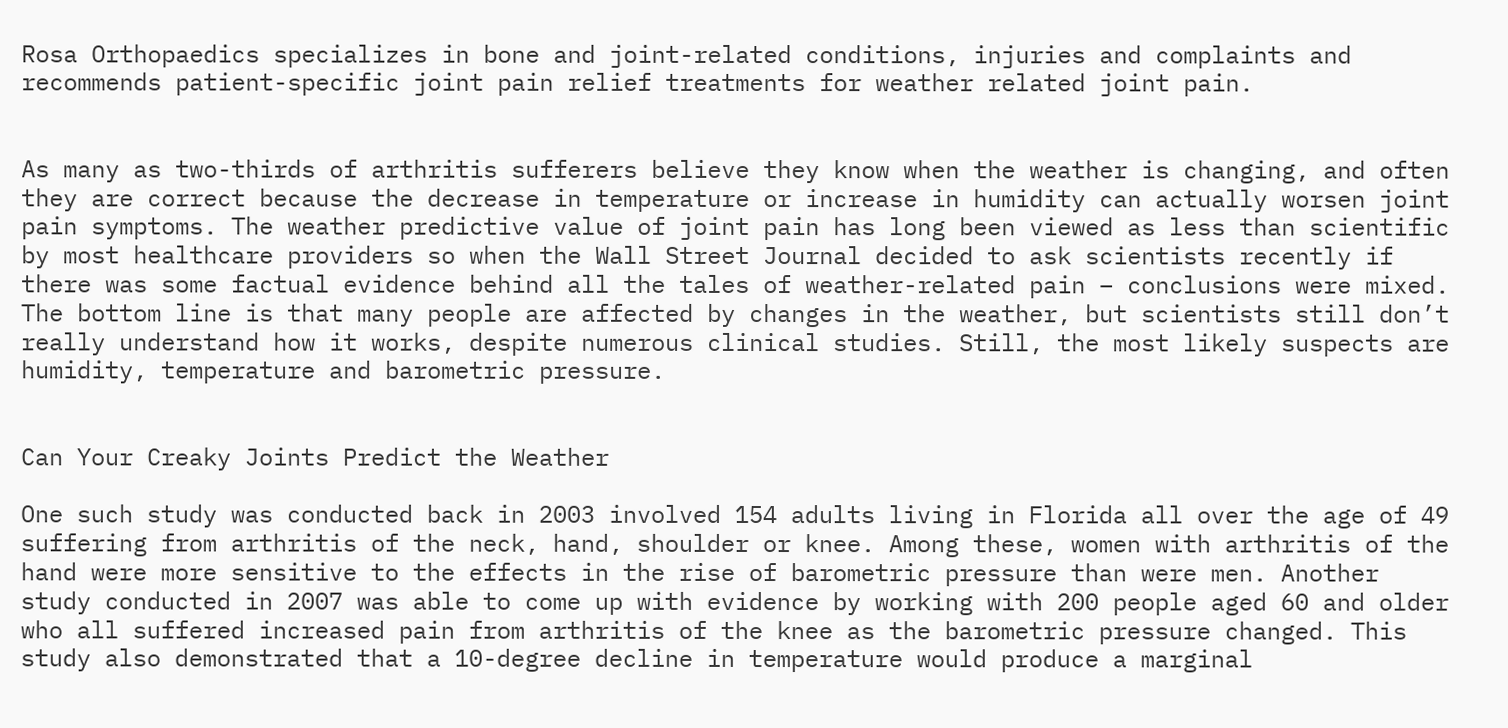Rosa Orthopaedics specializes in bone and joint-related conditions, injuries and complaints and recommends patient-specific joint pain relief treatments for weather related joint pain.


As many as two-thirds of arthritis sufferers believe they know when the weather is changing, and often they are correct because the decrease in temperature or increase in humidity can actually worsen joint pain symptoms. The weather predictive value of joint pain has long been viewed as less than scientific by most healthcare providers so when the Wall Street Journal decided to ask scientists recently if there was some factual evidence behind all the tales of weather-related pain – conclusions were mixed. The bottom line is that many people are affected by changes in the weather, but scientists still don’t really understand how it works, despite numerous clinical studies. Still, the most likely suspects are humidity, temperature and barometric pressure.


Can Your Creaky Joints Predict the Weather

One such study was conducted back in 2003 involved 154 adults living in Florida all over the age of 49 suffering from arthritis of the neck, hand, shoulder or knee. Among these, women with arthritis of the hand were more sensitive to the effects in the rise of barometric pressure than were men. Another study conducted in 2007 was able to come up with evidence by working with 200 people aged 60 and older who all suffered increased pain from arthritis of the knee as the barometric pressure changed. This study also demonstrated that a 10-degree decline in temperature would produce a marginal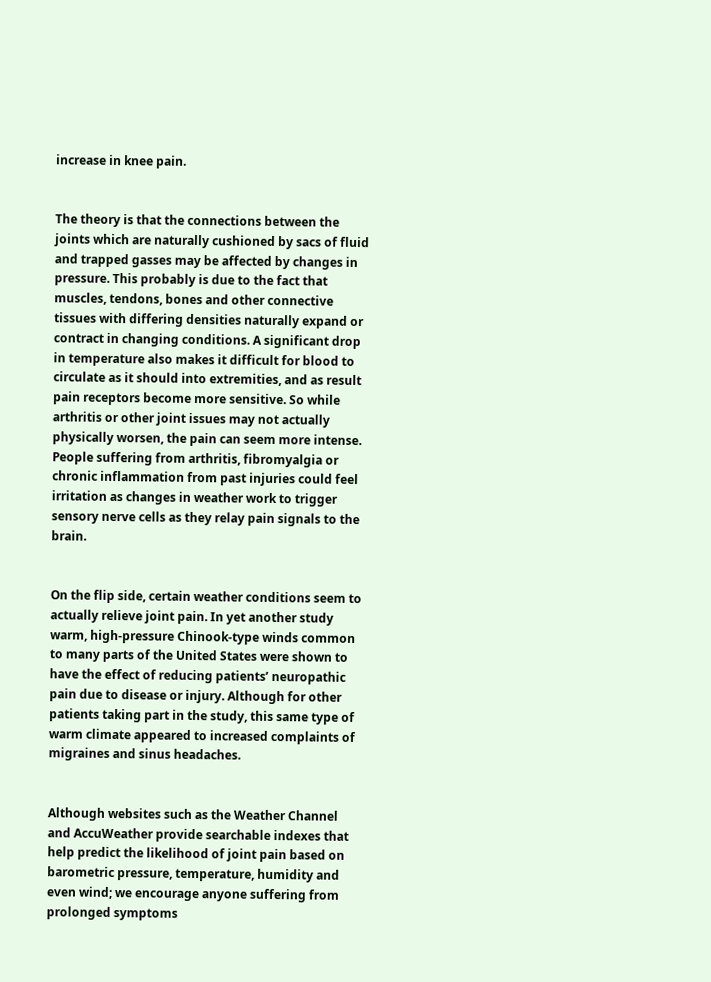increase in knee pain.


The theory is that the connections between the joints which are naturally cushioned by sacs of fluid and trapped gasses may be affected by changes in pressure. This probably is due to the fact that muscles, tendons, bones and other connective tissues with differing densities naturally expand or contract in changing conditions. A significant drop in temperature also makes it difficult for blood to circulate as it should into extremities, and as result pain receptors become more sensitive. So while arthritis or other joint issues may not actually physically worsen, the pain can seem more intense. People suffering from arthritis, fibromyalgia or chronic inflammation from past injuries could feel irritation as changes in weather work to trigger sensory nerve cells as they relay pain signals to the brain.


On the flip side, certain weather conditions seem to actually relieve joint pain. In yet another study warm, high-pressure Chinook-type winds common to many parts of the United States were shown to have the effect of reducing patients’ neuropathic pain due to disease or injury. Although for other patients taking part in the study, this same type of warm climate appeared to increased complaints of migraines and sinus headaches.


Although websites such as the Weather Channel and AccuWeather provide searchable indexes that help predict the likelihood of joint pain based on barometric pressure, temperature, humidity and even wind; we encourage anyone suffering from prolonged symptoms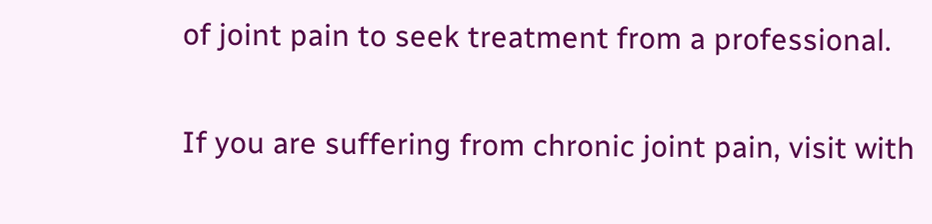of joint pain to seek treatment from a professional.


If you are suffering from chronic joint pain, visit with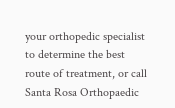your orthopedic specialist to determine the best route of treatment, or call Santa Rosa Orthopaedic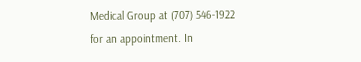Medical Group at (707) 546-1922 for an appointment. In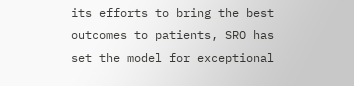its efforts to bring the best outcomes to patients, SRO has set the model for exceptional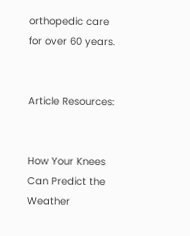orthopedic care for over 60 years.


Article Resources:


How Your Knees Can Predict the Weather